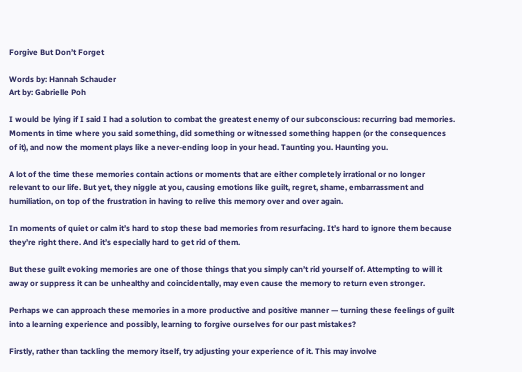Forgive But Don’t Forget

Words by: Hannah Schauder
Art by: Gabrielle Poh

I would be lying if I said I had a solution to combat the greatest enemy of our subconscious: recurring bad memories. Moments in time where you said something, did something or witnessed something happen (or the consequences of it), and now the moment plays like a never-ending loop in your head. Taunting you. Haunting you.

A lot of the time these memories contain actions or moments that are either completely irrational or no longer relevant to our life. But yet, they niggle at you, causing emotions like guilt, regret, shame, embarrassment and humiliation, on top of the frustration in having to relive this memory over and over again.

In moments of quiet or calm it’s hard to stop these bad memories from resurfacing. It’s hard to ignore them because they’re right there. And it’s especially hard to get rid of them.

But these guilt evoking memories are one of those things that you simply can’t rid yourself of. Attempting to will it away or suppress it can be unhealthy and coincidentally, may even cause the memory to return even stronger.

Perhaps we can approach these memories in a more productive and positive manner — turning these feelings of guilt into a learning experience and possibly, learning to forgive ourselves for our past mistakes?

Firstly, rather than tackling the memory itself, try adjusting your experience of it. This may involve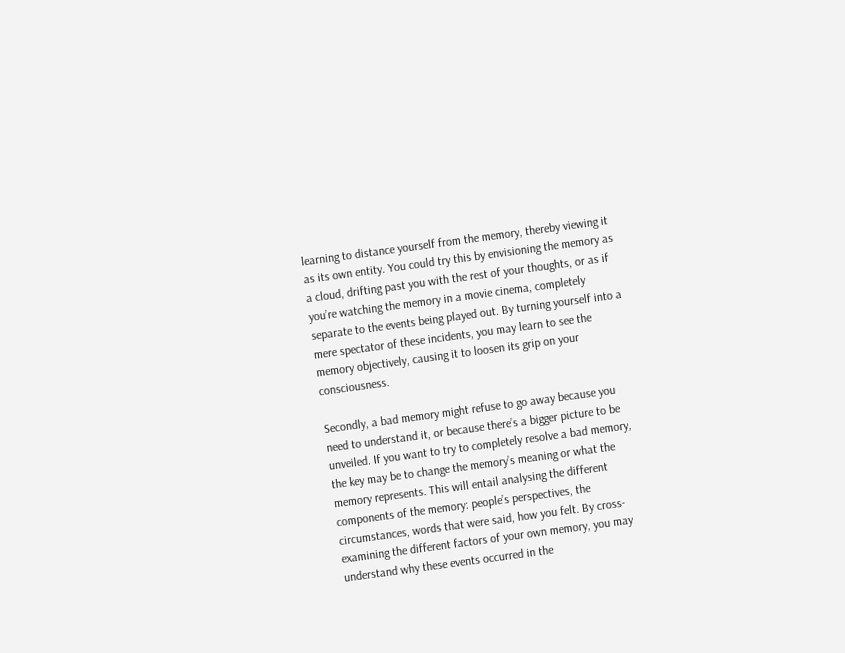learning to distance yourself from the memory, thereby viewing it as its own entity. You could try this by envisioning the memory as a cloud, drifting past you with the rest of your thoughts, or as if you’re watching the memory in a movie cinema, completely separate to the events being played out. By turning yourself into a mere spectator of these incidents, you may learn to see the memory objectively, causing it to loosen its grip on your consciousness.

Secondly, a bad memory might refuse to go away because you need to understand it, or because there’s a bigger picture to be unveiled. If you want to try to completely resolve a bad memory, the key may be to change the memory’s meaning or what the memory represents. This will entail analysing the different components of the memory: people’s perspectives, the circumstances, words that were said, how you felt. By cross-examining the different factors of your own memory, you may understand why these events occurred in the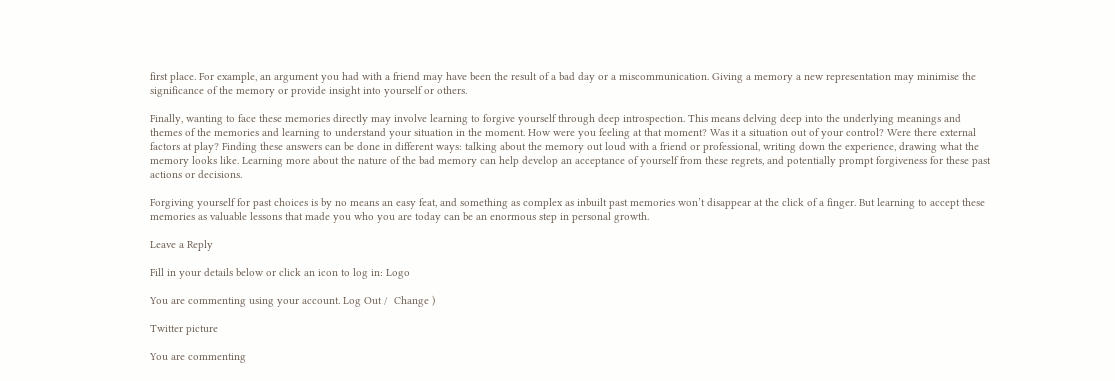first place. For example, an argument you had with a friend may have been the result of a bad day or a miscommunication. Giving a memory a new representation may minimise the significance of the memory or provide insight into yourself or others.

Finally, wanting to face these memories directly may involve learning to forgive yourself through deep introspection. This means delving deep into the underlying meanings and themes of the memories and learning to understand your situation in the moment. How were you feeling at that moment? Was it a situation out of your control? Were there external factors at play? Finding these answers can be done in different ways: talking about the memory out loud with a friend or professional, writing down the experience, drawing what the memory looks like. Learning more about the nature of the bad memory can help develop an acceptance of yourself from these regrets, and potentially prompt forgiveness for these past actions or decisions.

Forgiving yourself for past choices is by no means an easy feat, and something as complex as inbuilt past memories won’t disappear at the click of a finger. But learning to accept these memories as valuable lessons that made you who you are today can be an enormous step in personal growth.

Leave a Reply

Fill in your details below or click an icon to log in: Logo

You are commenting using your account. Log Out /  Change )

Twitter picture

You are commenting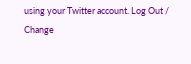using your Twitter account. Log Out /  Change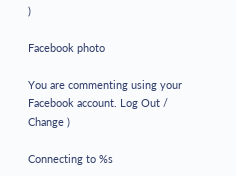)

Facebook photo

You are commenting using your Facebook account. Log Out /  Change )

Connecting to %s